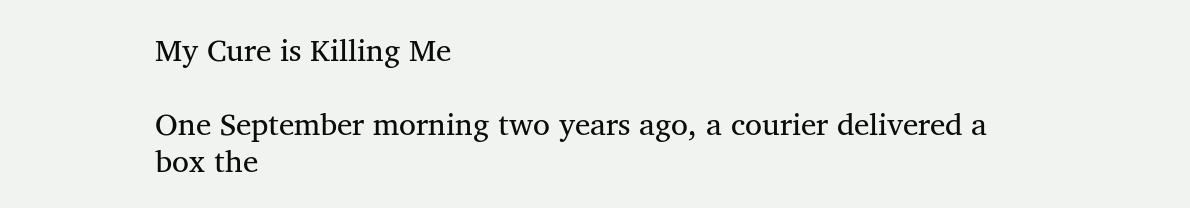My Cure is Killing Me

One September morning two years ago, a courier delivered a box the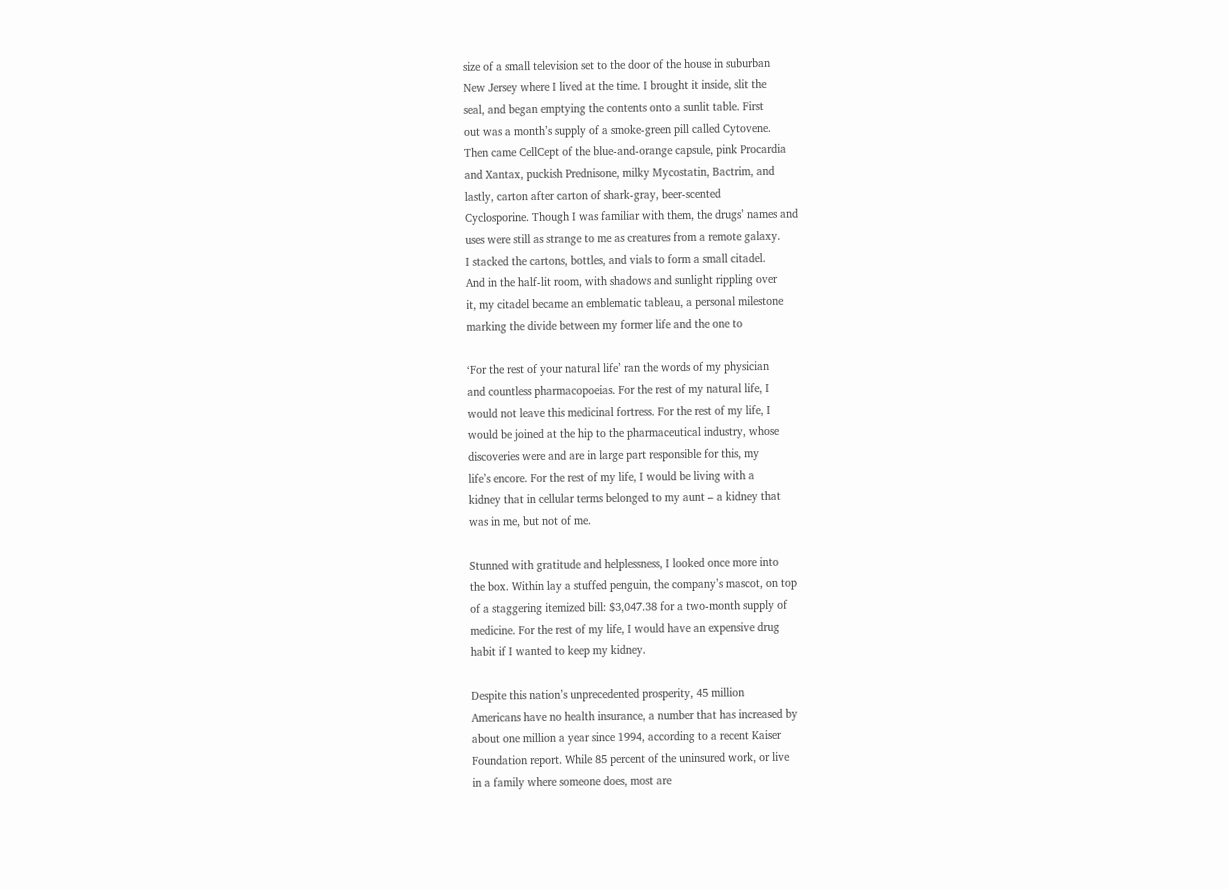size of a small television set to the door of the house in suburban
New Jersey where I lived at the time. I brought it inside, slit the
seal, and began emptying the contents onto a sunlit table. First
out was a month’s supply of a smoke-green pill called Cytovene.
Then came CellCept of the blue-and-orange capsule, pink Procardia
and Xantax, puckish Prednisone, milky Mycostatin, Bactrim, and
lastly, carton after carton of shark-gray, beer-scented
Cyclosporine. Though I was familiar with them, the drugs’ names and
uses were still as strange to me as creatures from a remote galaxy.
I stacked the cartons, bottles, and vials to form a small citadel.
And in the half-lit room, with shadows and sunlight rippling over
it, my citadel became an emblematic tableau, a personal milestone
marking the divide between my former life and the one to

‘For the rest of your natural life’ ran the words of my physician
and countless pharmacopoeias. For the rest of my natural life, I
would not leave this medicinal fortress. For the rest of my life, I
would be joined at the hip to the pharmaceutical industry, whose
discoveries were and are in large part responsible for this, my
life’s encore. For the rest of my life, I would be living with a
kidney that in cellular terms belonged to my aunt – a kidney that
was in me, but not of me.

Stunned with gratitude and helplessness, I looked once more into
the box. Within lay a stuffed penguin, the company’s mascot, on top
of a staggering itemized bill: $3,047.38 for a two-month supply of
medicine. For the rest of my life, I would have an expensive drug
habit if I wanted to keep my kidney.

Despite this nation’s unprecedented prosperity, 45 million
Americans have no health insurance, a number that has increased by
about one million a year since 1994, according to a recent Kaiser
Foundation report. While 85 percent of the uninsured work, or live
in a family where someone does, most are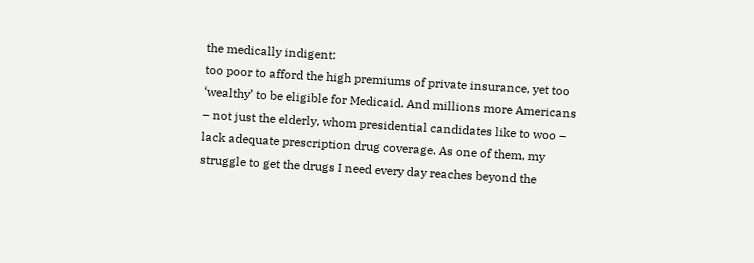the medically indigent:
too poor to afford the high premiums of private insurance, yet too
‘wealthy’ to be eligible for Medicaid. And millions more Americans
– not just the elderly, whom presidential candidates like to woo –
lack adequate prescription drug coverage. As one of them, my
struggle to get the drugs I need every day reaches beyond the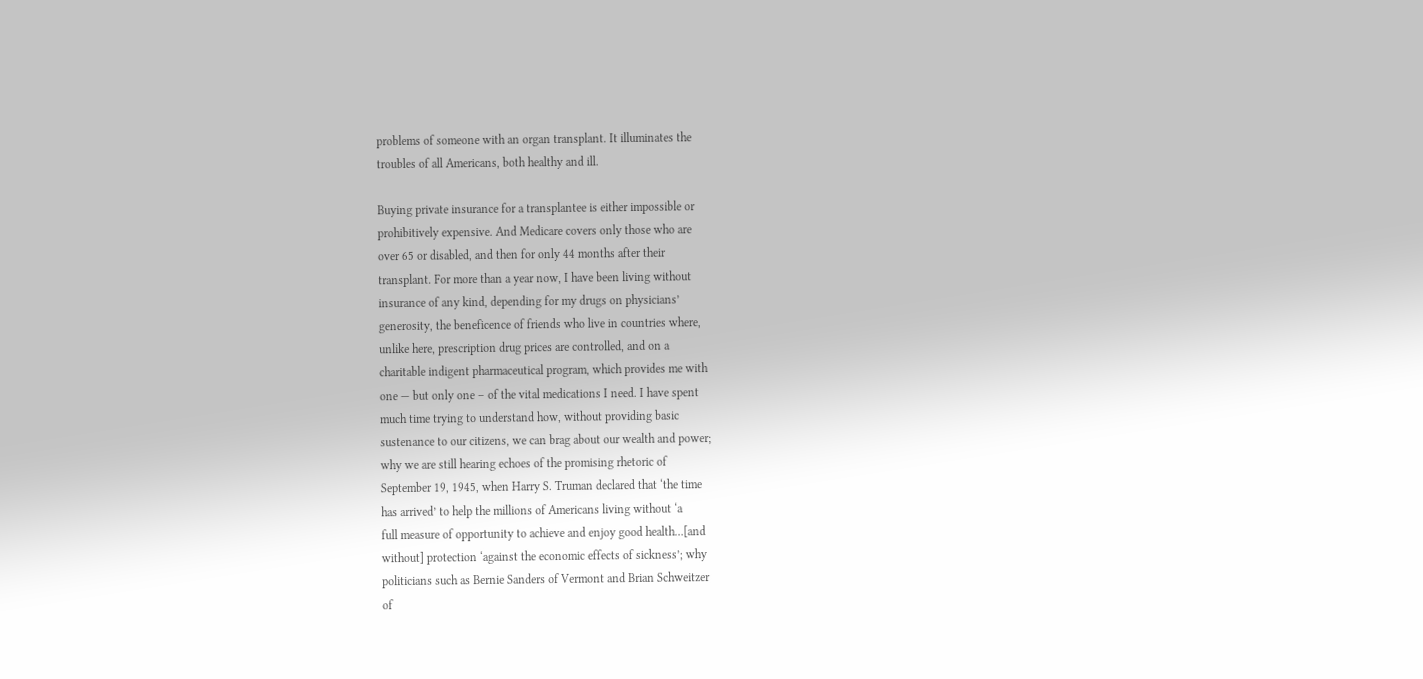problems of someone with an organ transplant. It illuminates the
troubles of all Americans, both healthy and ill.

Buying private insurance for a transplantee is either impossible or
prohibitively expensive. And Medicare covers only those who are
over 65 or disabled, and then for only 44 months after their
transplant. For more than a year now, I have been living without
insurance of any kind, depending for my drugs on physicians’
generosity, the beneficence of friends who live in countries where,
unlike here, prescription drug prices are controlled, and on a
charitable indigent pharmaceutical program, which provides me with
one — but only one – of the vital medications I need. I have spent
much time trying to understand how, without providing basic
sustenance to our citizens, we can brag about our wealth and power;
why we are still hearing echoes of the promising rhetoric of
September 19, 1945, when Harry S. Truman declared that ‘the time
has arrived’ to help the millions of Americans living without ‘a
full measure of opportunity to achieve and enjoy good health…[and
without] protection ‘against the economic effects of sickness’; why
politicians such as Bernie Sanders of Vermont and Brian Schweitzer
of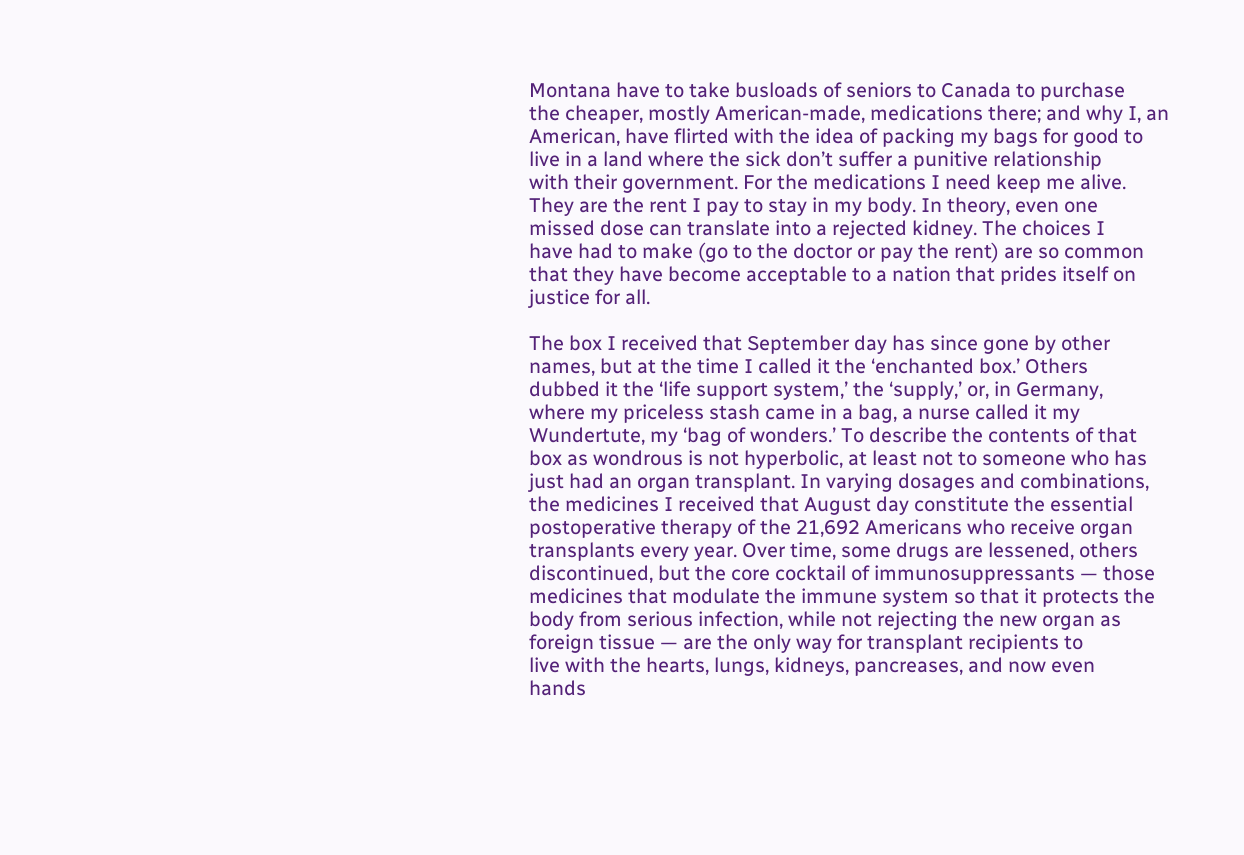Montana have to take busloads of seniors to Canada to purchase
the cheaper, mostly American-made, medications there; and why I, an
American, have flirted with the idea of packing my bags for good to
live in a land where the sick don’t suffer a punitive relationship
with their government. For the medications I need keep me alive.
They are the rent I pay to stay in my body. In theory, even one
missed dose can translate into a rejected kidney. The choices I
have had to make (go to the doctor or pay the rent) are so common
that they have become acceptable to a nation that prides itself on
justice for all.

The box I received that September day has since gone by other
names, but at the time I called it the ‘enchanted box.’ Others
dubbed it the ‘life support system,’ the ‘supply,’ or, in Germany,
where my priceless stash came in a bag, a nurse called it my
Wundertute, my ‘bag of wonders.’ To describe the contents of that
box as wondrous is not hyperbolic, at least not to someone who has
just had an organ transplant. In varying dosages and combinations,
the medicines I received that August day constitute the essential
postoperative therapy of the 21,692 Americans who receive organ
transplants every year. Over time, some drugs are lessened, others
discontinued, but the core cocktail of immunosuppressants — those
medicines that modulate the immune system so that it protects the
body from serious infection, while not rejecting the new organ as
foreign tissue — are the only way for transplant recipients to
live with the hearts, lungs, kidneys, pancreases, and now even
hands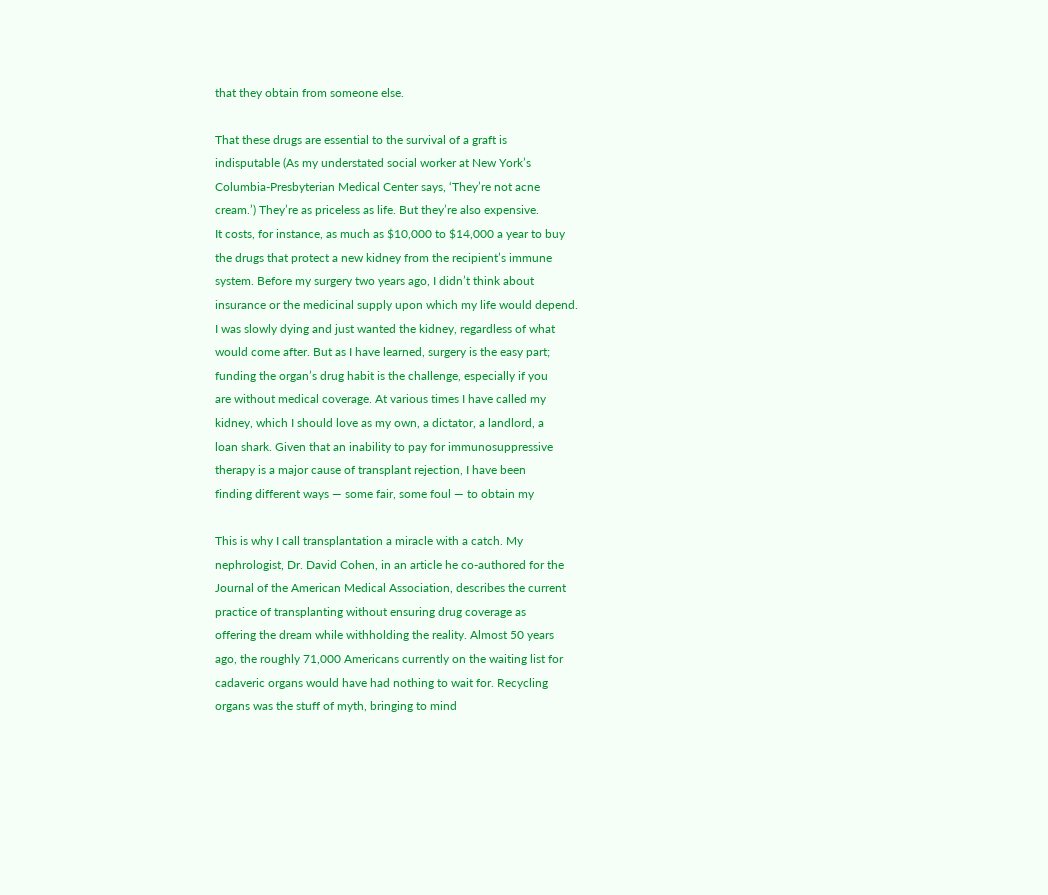that they obtain from someone else.

That these drugs are essential to the survival of a graft is
indisputable (As my understated social worker at New York’s
Columbia-Presbyterian Medical Center says, ‘They’re not acne
cream.’) They’re as priceless as life. But they’re also expensive.
It costs, for instance, as much as $10,000 to $14,000 a year to buy
the drugs that protect a new kidney from the recipient’s immune
system. Before my surgery two years ago, I didn’t think about
insurance or the medicinal supply upon which my life would depend.
I was slowly dying and just wanted the kidney, regardless of what
would come after. But as I have learned, surgery is the easy part;
funding the organ’s drug habit is the challenge, especially if you
are without medical coverage. At various times I have called my
kidney, which I should love as my own, a dictator, a landlord, a
loan shark. Given that an inability to pay for immunosuppressive
therapy is a major cause of transplant rejection, I have been
finding different ways — some fair, some foul — to obtain my

This is why I call transplantation a miracle with a catch. My
nephrologist, Dr. David Cohen, in an article he co-authored for the
Journal of the American Medical Association, describes the current
practice of transplanting without ensuring drug coverage as
offering the dream while withholding the reality. Almost 50 years
ago, the roughly 71,000 Americans currently on the waiting list for
cadaveric organs would have had nothing to wait for. Recycling
organs was the stuff of myth, bringing to mind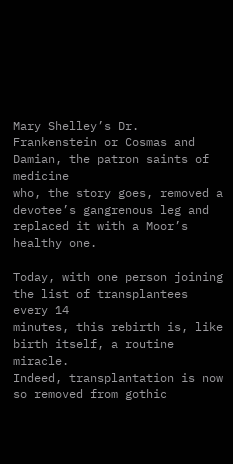Mary Shelley’s Dr.
Frankenstein or Cosmas and Damian, the patron saints of medicine
who, the story goes, removed a devotee’s gangrenous leg and
replaced it with a Moor’s healthy one.

Today, with one person joining the list of transplantees every 14
minutes, this rebirth is, like birth itself, a routine miracle.
Indeed, transplantation is now so removed from gothic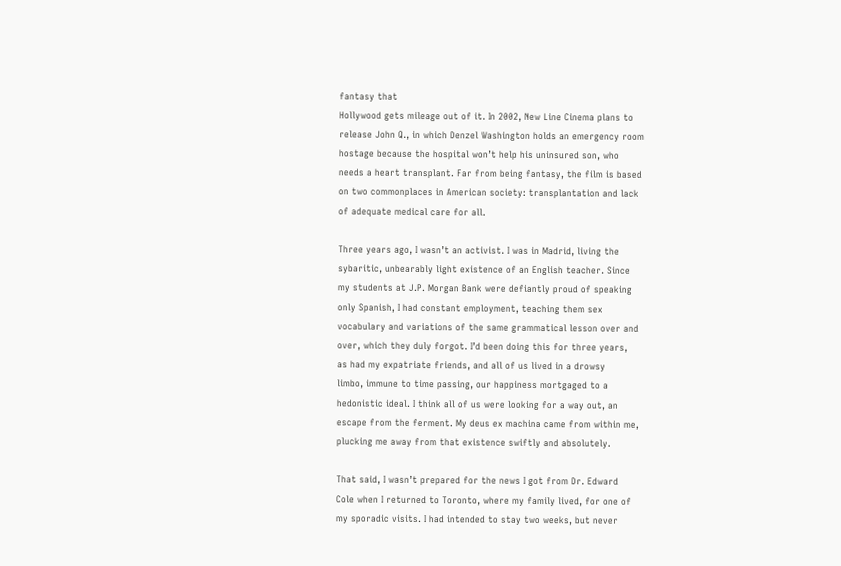fantasy that
Hollywood gets mileage out of it. In 2002, New Line Cinema plans to
release John Q., in which Denzel Washington holds an emergency room
hostage because the hospital won’t help his uninsured son, who
needs a heart transplant. Far from being fantasy, the film is based
on two commonplaces in American society: transplantation and lack
of adequate medical care for all.

Three years ago, I wasn’t an activist. I was in Madrid, living the
sybaritic, unbearably light existence of an English teacher. Since
my students at J.P. Morgan Bank were defiantly proud of speaking
only Spanish, I had constant employment, teaching them sex
vocabulary and variations of the same grammatical lesson over and
over, which they duly forgot. I’d been doing this for three years,
as had my expatriate friends, and all of us lived in a drowsy
limbo, immune to time passing, our happiness mortgaged to a
hedonistic ideal. I think all of us were looking for a way out, an
escape from the ferment. My deus ex machina came from within me,
plucking me away from that existence swiftly and absolutely.

That said, I wasn’t prepared for the news I got from Dr. Edward
Cole when I returned to Toronto, where my family lived, for one of
my sporadic visits. I had intended to stay two weeks, but never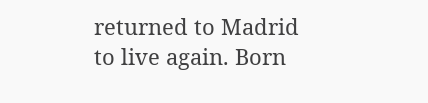returned to Madrid to live again. Born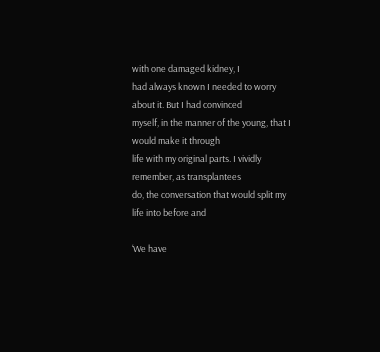with one damaged kidney, I
had always known I needed to worry about it. But I had convinced
myself, in the manner of the young, that I would make it through
life with my original parts. I vividly remember, as transplantees
do, the conversation that would split my life into before and

‘We have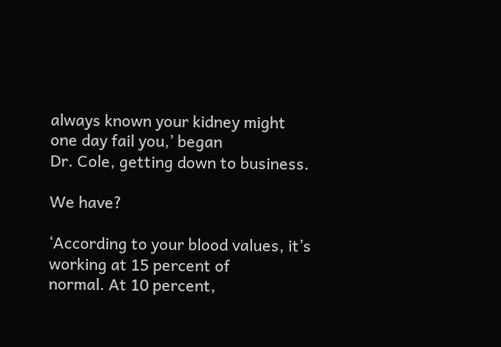always known your kidney might one day fail you,’ began
Dr. Cole, getting down to business.

We have?

‘According to your blood values, it’s working at 15 percent of
normal. At 10 percent,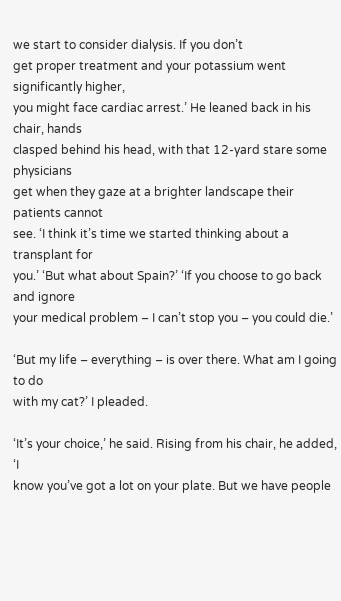we start to consider dialysis. If you don’t
get proper treatment and your potassium went significantly higher,
you might face cardiac arrest.’ He leaned back in his chair, hands
clasped behind his head, with that 12-yard stare some physicians
get when they gaze at a brighter landscape their patients cannot
see. ‘I think it’s time we started thinking about a transplant for
you.’ ‘But what about Spain?’ ‘If you choose to go back and ignore
your medical problem – I can’t stop you – you could die.’

‘But my life – everything – is over there. What am I going to do
with my cat?’ I pleaded.

‘It’s your choice,’ he said. Rising from his chair, he added, ‘I
know you’ve got a lot on your plate. But we have people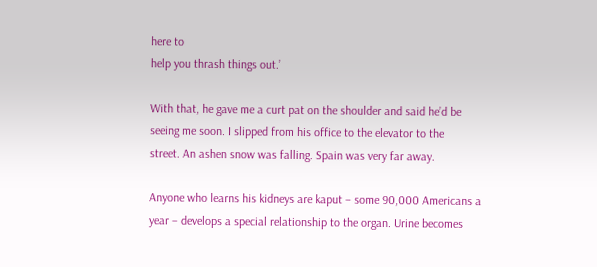here to
help you thrash things out.’

With that, he gave me a curt pat on the shoulder and said he’d be
seeing me soon. I slipped from his office to the elevator to the
street. An ashen snow was falling. Spain was very far away.

Anyone who learns his kidneys are kaput – some 90,000 Americans a
year – develops a special relationship to the organ. Urine becomes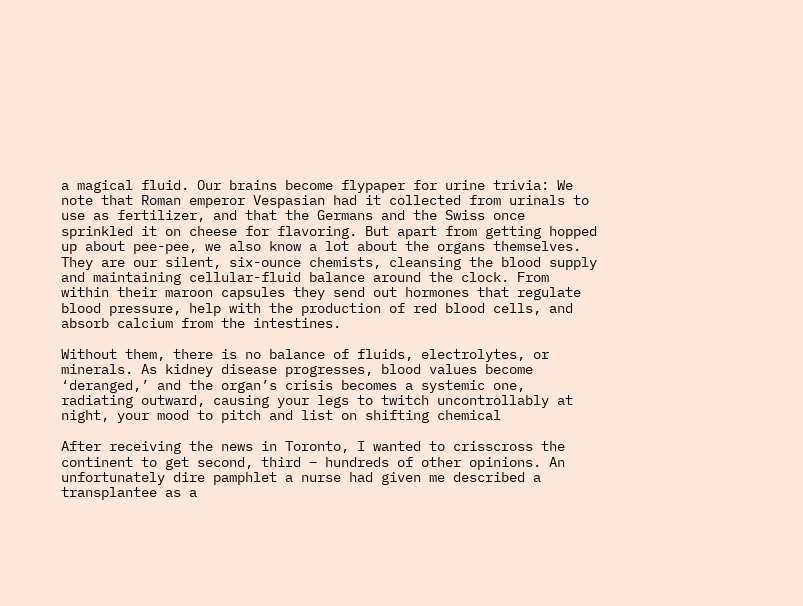a magical fluid. Our brains become flypaper for urine trivia: We
note that Roman emperor Vespasian had it collected from urinals to
use as fertilizer, and that the Germans and the Swiss once
sprinkled it on cheese for flavoring. But apart from getting hopped
up about pee-pee, we also know a lot about the organs themselves.
They are our silent, six-ounce chemists, cleansing the blood supply
and maintaining cellular-fluid balance around the clock. From
within their maroon capsules they send out hormones that regulate
blood pressure, help with the production of red blood cells, and
absorb calcium from the intestines.

Without them, there is no balance of fluids, electrolytes, or
minerals. As kidney disease progresses, blood values become
‘deranged,’ and the organ’s crisis becomes a systemic one,
radiating outward, causing your legs to twitch uncontrollably at
night, your mood to pitch and list on shifting chemical

After receiving the news in Toronto, I wanted to crisscross the
continent to get second, third – hundreds of other opinions. An
unfortunately dire pamphlet a nurse had given me described a
transplantee as a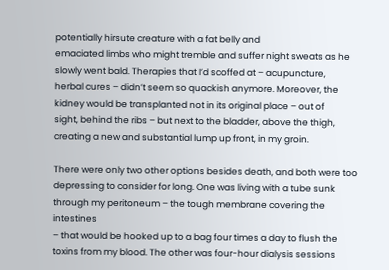potentially hirsute creature with a fat belly and
emaciated limbs who might tremble and suffer night sweats as he
slowly went bald. Therapies that I’d scoffed at – acupuncture,
herbal cures – didn’t seem so quackish anymore. Moreover, the
kidney would be transplanted not in its original place – out of
sight, behind the ribs – but next to the bladder, above the thigh,
creating a new and substantial lump up front, in my groin.

There were only two other options besides death, and both were too
depressing to consider for long. One was living with a tube sunk
through my peritoneum – the tough membrane covering the intestines
– that would be hooked up to a bag four times a day to flush the
toxins from my blood. The other was four-hour dialysis sessions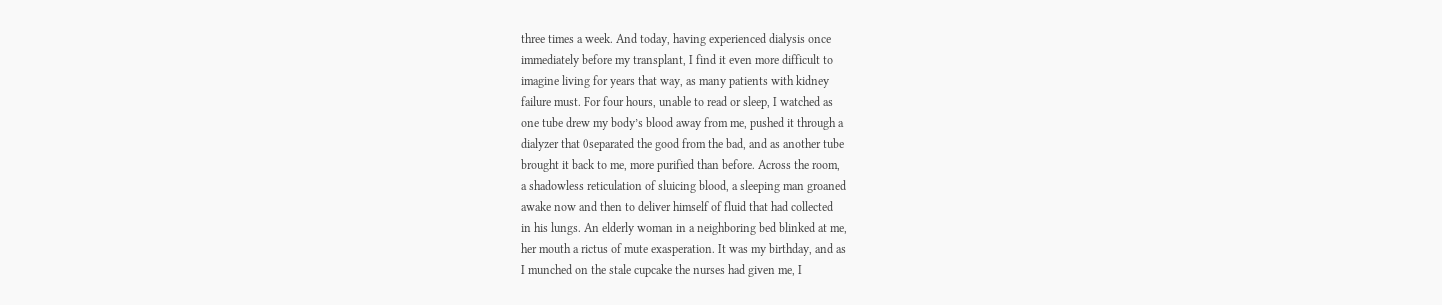three times a week. And today, having experienced dialysis once
immediately before my transplant, I find it even more difficult to
imagine living for years that way, as many patients with kidney
failure must. For four hours, unable to read or sleep, I watched as
one tube drew my body’s blood away from me, pushed it through a
dialyzer that 0separated the good from the bad, and as another tube
brought it back to me, more purified than before. Across the room,
a shadowless reticulation of sluicing blood, a sleeping man groaned
awake now and then to deliver himself of fluid that had collected
in his lungs. An elderly woman in a neighboring bed blinked at me,
her mouth a rictus of mute exasperation. It was my birthday, and as
I munched on the stale cupcake the nurses had given me, I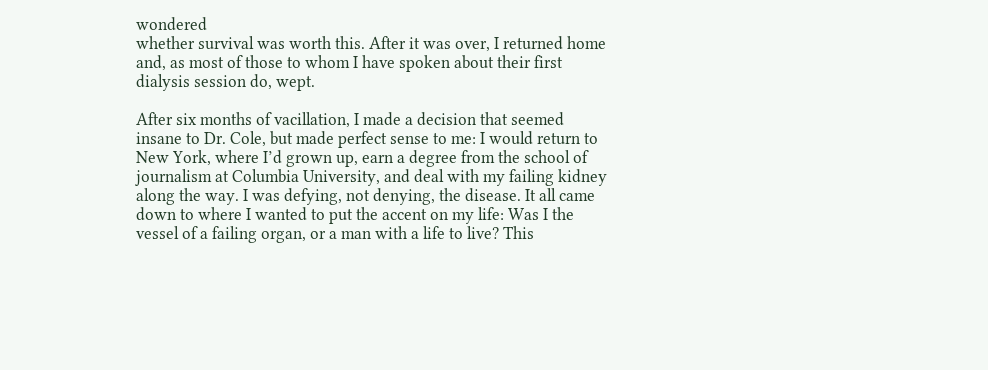wondered
whether survival was worth this. After it was over, I returned home
and, as most of those to whom I have spoken about their first
dialysis session do, wept.

After six months of vacillation, I made a decision that seemed
insane to Dr. Cole, but made perfect sense to me: I would return to
New York, where I’d grown up, earn a degree from the school of
journalism at Columbia University, and deal with my failing kidney
along the way. I was defying, not denying, the disease. It all came
down to where I wanted to put the accent on my life: Was I the
vessel of a failing organ, or a man with a life to live? This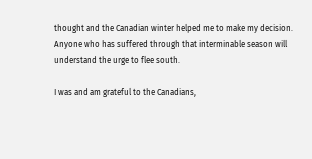thought and the Canadian winter helped me to make my decision.
Anyone who has suffered through that interminable season will
understand the urge to flee south.

I was and am grateful to the Canadians,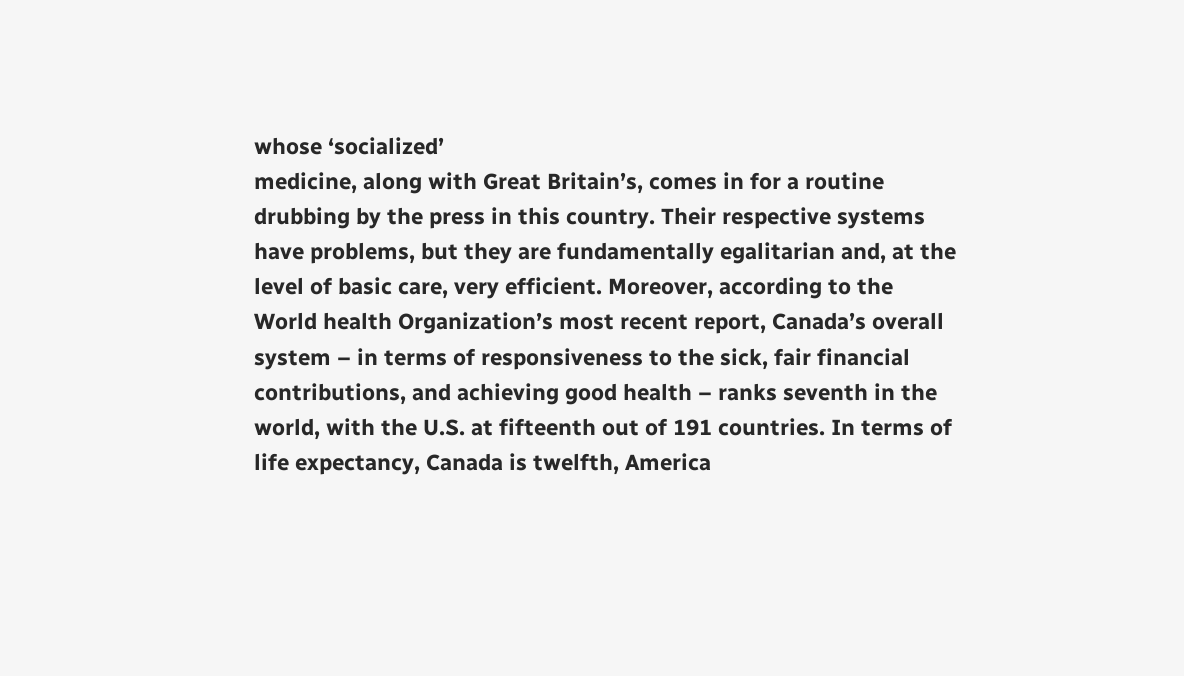whose ‘socialized’
medicine, along with Great Britain’s, comes in for a routine
drubbing by the press in this country. Their respective systems
have problems, but they are fundamentally egalitarian and, at the
level of basic care, very efficient. Moreover, according to the
World health Organization’s most recent report, Canada’s overall
system – in terms of responsiveness to the sick, fair financial
contributions, and achieving good health – ranks seventh in the
world, with the U.S. at fifteenth out of 191 countries. In terms of
life expectancy, Canada is twelfth, America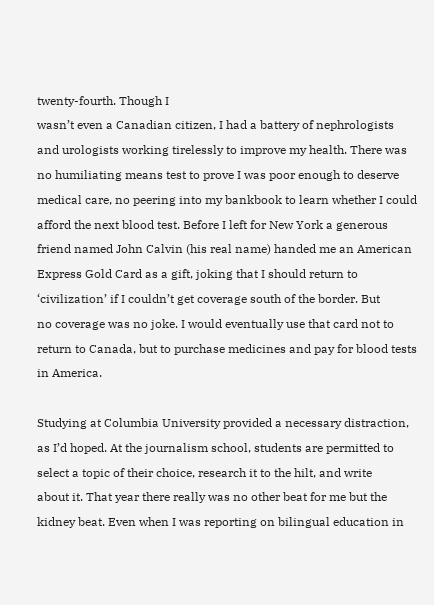twenty-fourth. Though I
wasn’t even a Canadian citizen, I had a battery of nephrologists
and urologists working tirelessly to improve my health. There was
no humiliating means test to prove I was poor enough to deserve
medical care, no peering into my bankbook to learn whether I could
afford the next blood test. Before I left for New York a generous
friend named John Calvin (his real name) handed me an American
Express Gold Card as a gift, joking that I should return to
‘civilization’ if I couldn’t get coverage south of the border. But
no coverage was no joke. I would eventually use that card not to
return to Canada, but to purchase medicines and pay for blood tests
in America.

Studying at Columbia University provided a necessary distraction,
as I’d hoped. At the journalism school, students are permitted to
select a topic of their choice, research it to the hilt, and write
about it. That year there really was no other beat for me but the
kidney beat. Even when I was reporting on bilingual education in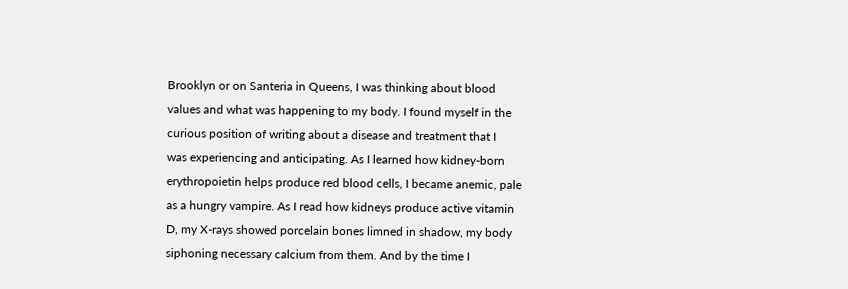Brooklyn or on Santeria in Queens, I was thinking about blood
values and what was happening to my body. I found myself in the
curious position of writing about a disease and treatment that I
was experiencing and anticipating. As I learned how kidney-born
erythropoietin helps produce red blood cells, I became anemic, pale
as a hungry vampire. As I read how kidneys produce active vitamin
D, my X-rays showed porcelain bones limned in shadow, my body
siphoning necessary calcium from them. And by the time I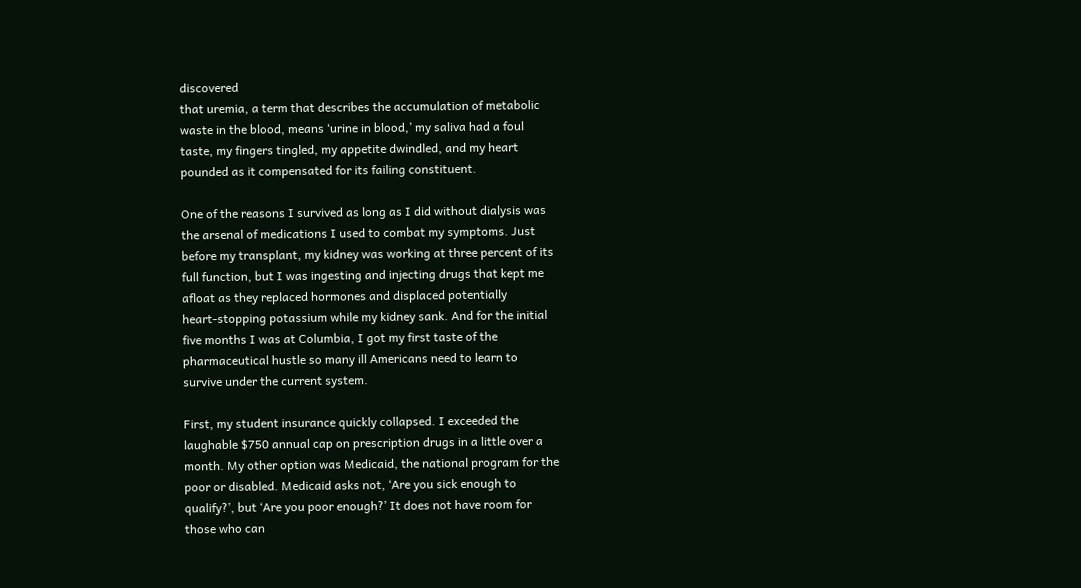discovered
that uremia, a term that describes the accumulation of metabolic
waste in the blood, means ‘urine in blood,’ my saliva had a foul
taste, my fingers tingled, my appetite dwindled, and my heart
pounded as it compensated for its failing constituent.

One of the reasons I survived as long as I did without dialysis was
the arsenal of medications I used to combat my symptoms. Just
before my transplant, my kidney was working at three percent of its
full function, but I was ingesting and injecting drugs that kept me
afloat as they replaced hormones and displaced potentially
heart-stopping potassium while my kidney sank. And for the initial
five months I was at Columbia, I got my first taste of the
pharmaceutical hustle so many ill Americans need to learn to
survive under the current system.

First, my student insurance quickly collapsed. I exceeded the
laughable $750 annual cap on prescription drugs in a little over a
month. My other option was Medicaid, the national program for the
poor or disabled. Medicaid asks not, ‘Are you sick enough to
qualify?’, but ‘Are you poor enough?’ It does not have room for
those who can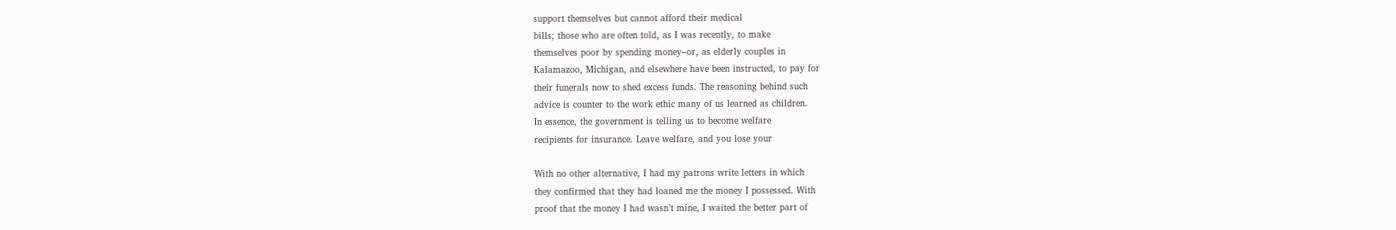support themselves but cannot afford their medical
bills; those who are often told, as I was recently, to make
themselves poor by spending money–or, as elderly couples in
Kalamazoo, Michigan, and elsewhere have been instructed, to pay for
their funerals now to shed excess funds. The reasoning behind such
advice is counter to the work ethic many of us learned as children.
In essence, the government is telling us to become welfare
recipients for insurance. Leave welfare, and you lose your

With no other alternative, I had my patrons write letters in which
they confirmed that they had loaned me the money I possessed. With
proof that the money I had wasn’t mine, I waited the better part of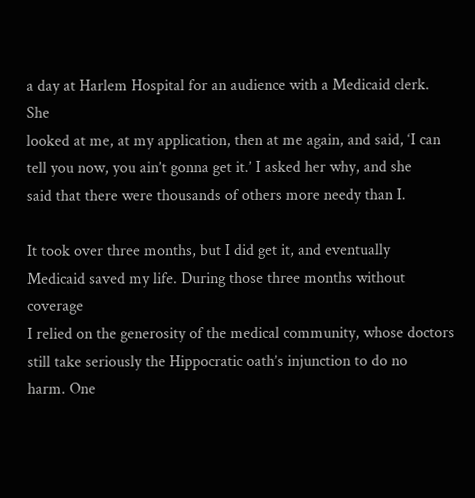a day at Harlem Hospital for an audience with a Medicaid clerk. She
looked at me, at my application, then at me again, and said, ‘I can
tell you now, you ain’t gonna get it.’ I asked her why, and she
said that there were thousands of others more needy than I.

It took over three months, but I did get it, and eventually
Medicaid saved my life. During those three months without coverage
I relied on the generosity of the medical community, whose doctors
still take seriously the Hippocratic oath’s injunction to do no
harm. One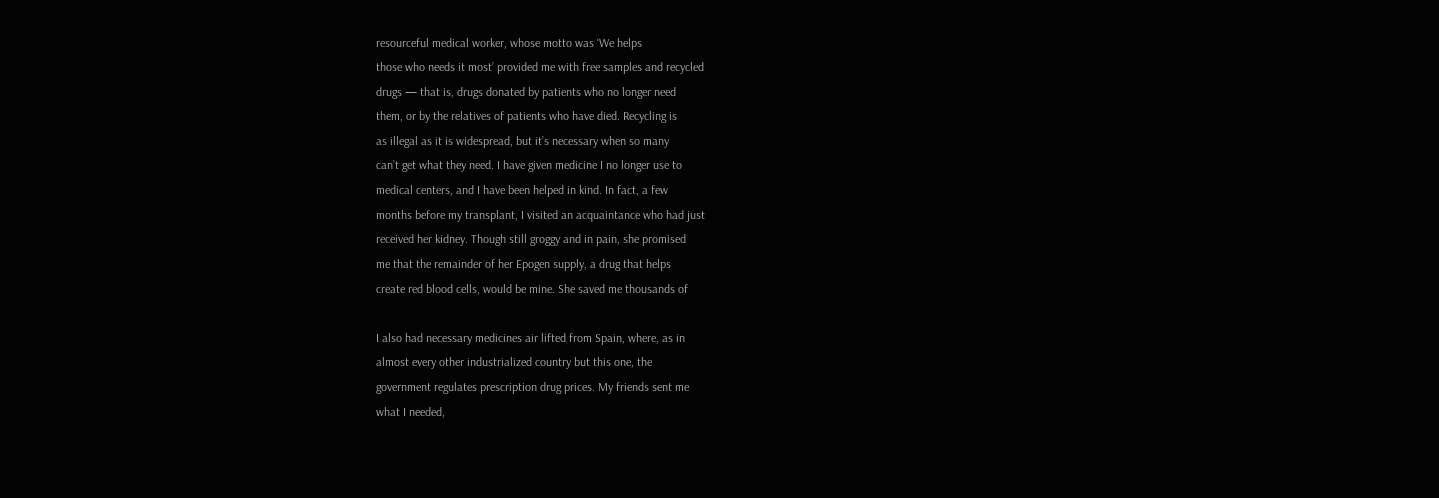resourceful medical worker, whose motto was ‘We helps
those who needs it most’ provided me with free samples and recycled
drugs — that is, drugs donated by patients who no longer need
them, or by the relatives of patients who have died. Recycling is
as illegal as it is widespread, but it’s necessary when so many
can’t get what they need. I have given medicine I no longer use to
medical centers, and I have been helped in kind. In fact, a few
months before my transplant, I visited an acquaintance who had just
received her kidney. Though still groggy and in pain, she promised
me that the remainder of her Epogen supply, a drug that helps
create red blood cells, would be mine. She saved me thousands of

I also had necessary medicines air lifted from Spain, where, as in
almost every other industrialized country but this one, the
government regulates prescription drug prices. My friends sent me
what I needed,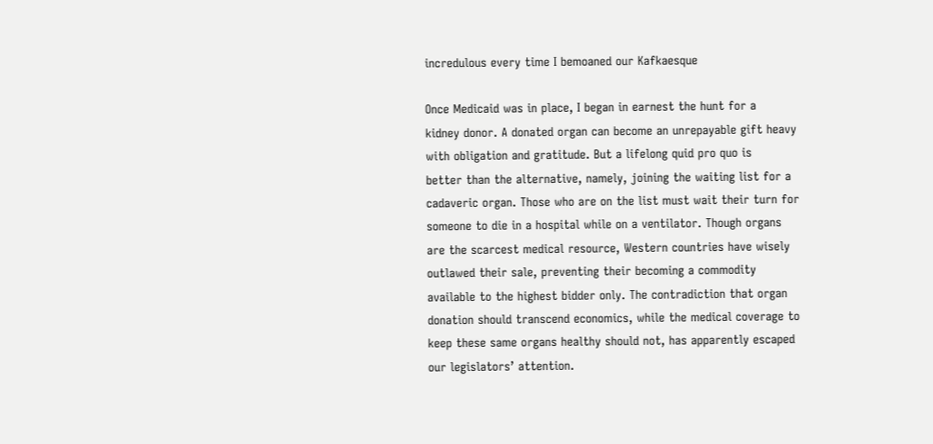incredulous every time I bemoaned our Kafkaesque

Once Medicaid was in place, I began in earnest the hunt for a
kidney donor. A donated organ can become an unrepayable gift heavy
with obligation and gratitude. But a lifelong quid pro quo is
better than the alternative, namely, joining the waiting list for a
cadaveric organ. Those who are on the list must wait their turn for
someone to die in a hospital while on a ventilator. Though organs
are the scarcest medical resource, Western countries have wisely
outlawed their sale, preventing their becoming a commodity
available to the highest bidder only. The contradiction that organ
donation should transcend economics, while the medical coverage to
keep these same organs healthy should not, has apparently escaped
our legislators’ attention.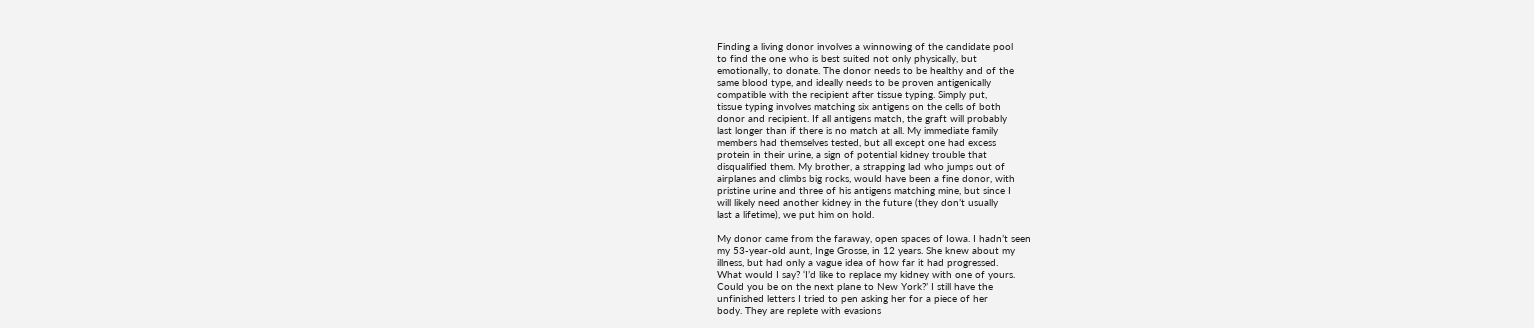Finding a living donor involves a winnowing of the candidate pool
to find the one who is best suited not only physically, but
emotionally, to donate. The donor needs to be healthy and of the
same blood type, and ideally needs to be proven antigenically
compatible with the recipient after tissue typing. Simply put,
tissue typing involves matching six antigens on the cells of both
donor and recipient. If all antigens match, the graft will probably
last longer than if there is no match at all. My immediate family
members had themselves tested, but all except one had excess
protein in their urine, a sign of potential kidney trouble that
disqualified them. My brother, a strapping lad who jumps out of
airplanes and climbs big rocks, would have been a fine donor, with
pristine urine and three of his antigens matching mine, but since I
will likely need another kidney in the future (they don’t usually
last a lifetime), we put him on hold.

My donor came from the faraway, open spaces of Iowa. I hadn’t seen
my 53-year-old aunt, Inge Grosse, in 12 years. She knew about my
illness, but had only a vague idea of how far it had progressed.
What would I say? ‘I’d like to replace my kidney with one of yours.
Could you be on the next plane to New York?’ I still have the
unfinished letters I tried to pen asking her for a piece of her
body. They are replete with evasions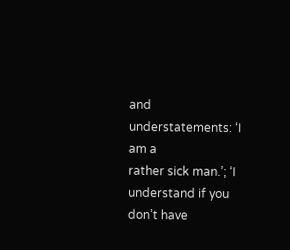and understatements: ‘I am a
rather sick man.’; ‘I understand if you don’t have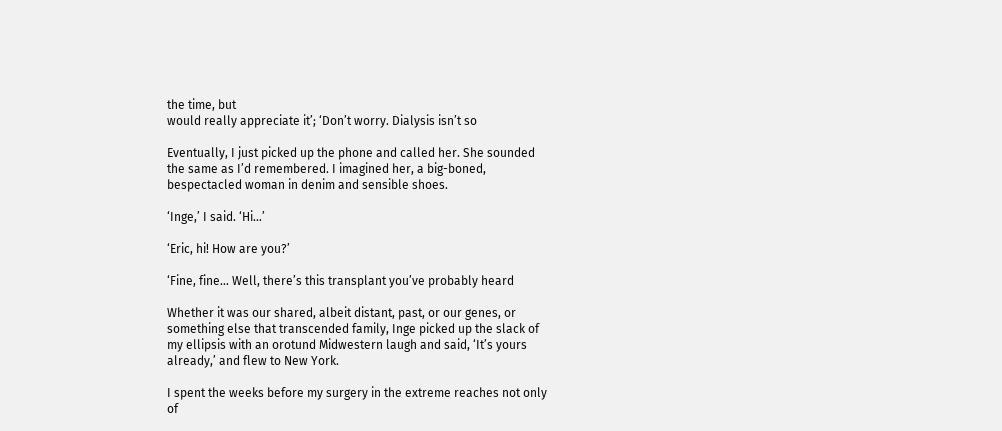the time, but
would really appreciate it’; ‘Don’t worry. Dialysis isn’t so

Eventually, I just picked up the phone and called her. She sounded
the same as I’d remembered. I imagined her, a big-boned,
bespectacled woman in denim and sensible shoes.

‘Inge,’ I said. ‘Hi…’

‘Eric, hi! How are you?’

‘Fine, fine… Well, there’s this transplant you’ve probably heard

Whether it was our shared, albeit distant, past, or our genes, or
something else that transcended family, Inge picked up the slack of
my ellipsis with an orotund Midwestern laugh and said, ‘It’s yours
already,’ and flew to New York.

I spent the weeks before my surgery in the extreme reaches not only
of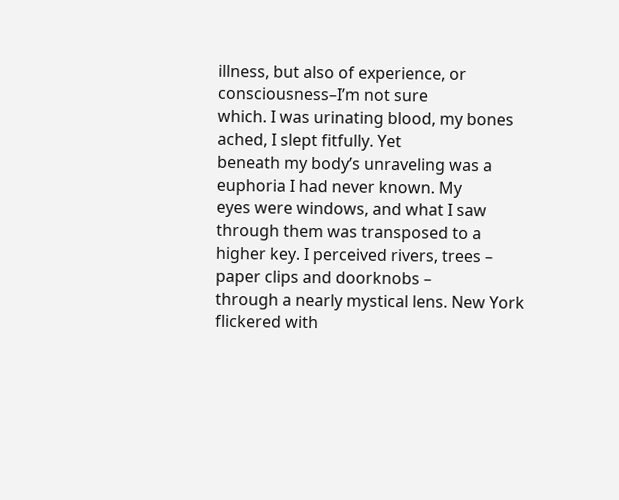illness, but also of experience, or consciousness–I’m not sure
which. I was urinating blood, my bones ached, I slept fitfully. Yet
beneath my body’s unraveling was a euphoria I had never known. My
eyes were windows, and what I saw through them was transposed to a
higher key. I perceived rivers, trees – paper clips and doorknobs –
through a nearly mystical lens. New York flickered with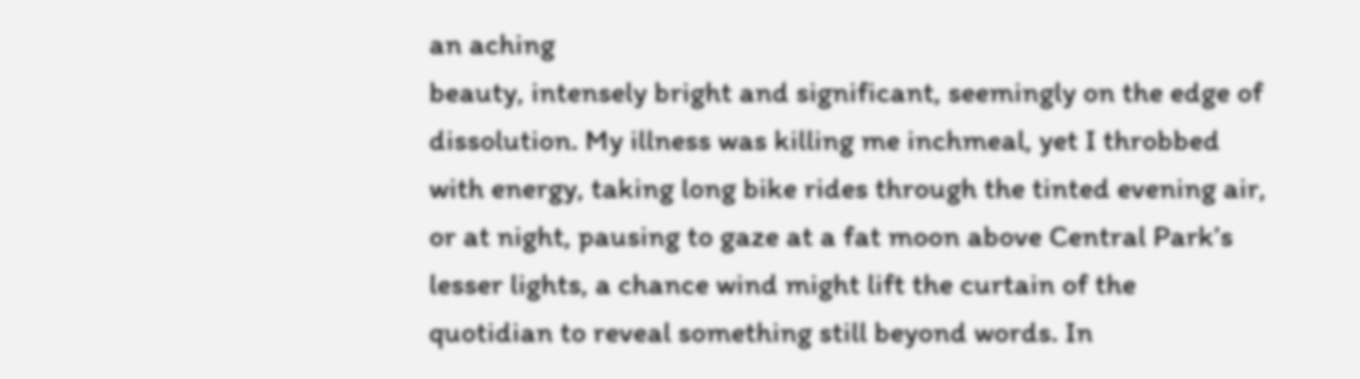an aching
beauty, intensely bright and significant, seemingly on the edge of
dissolution. My illness was killing me inchmeal, yet I throbbed
with energy, taking long bike rides through the tinted evening air,
or at night, pausing to gaze at a fat moon above Central Park’s
lesser lights, a chance wind might lift the curtain of the
quotidian to reveal something still beyond words. In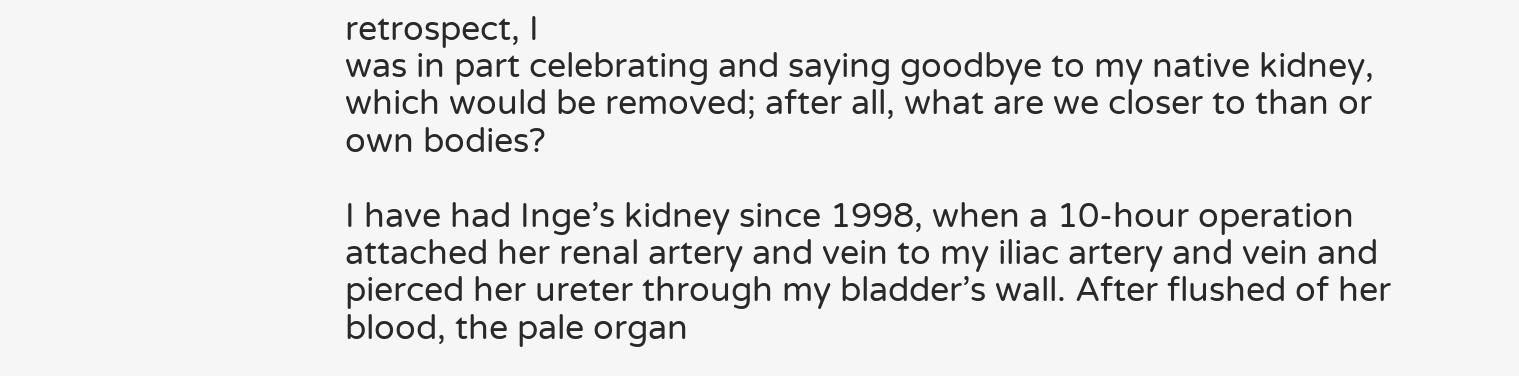retrospect, I
was in part celebrating and saying goodbye to my native kidney,
which would be removed; after all, what are we closer to than or
own bodies?

I have had Inge’s kidney since 1998, when a 10-hour operation
attached her renal artery and vein to my iliac artery and vein and
pierced her ureter through my bladder’s wall. After flushed of her
blood, the pale organ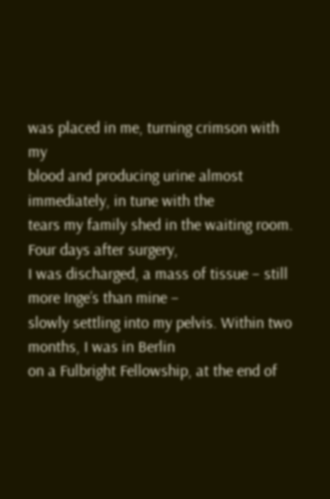was placed in me, turning crimson with my
blood and producing urine almost immediately, in tune with the
tears my family shed in the waiting room. Four days after surgery,
I was discharged, a mass of tissue – still more Inge’s than mine –
slowly settling into my pelvis. Within two months, I was in Berlin
on a Fulbright Fellowship, at the end of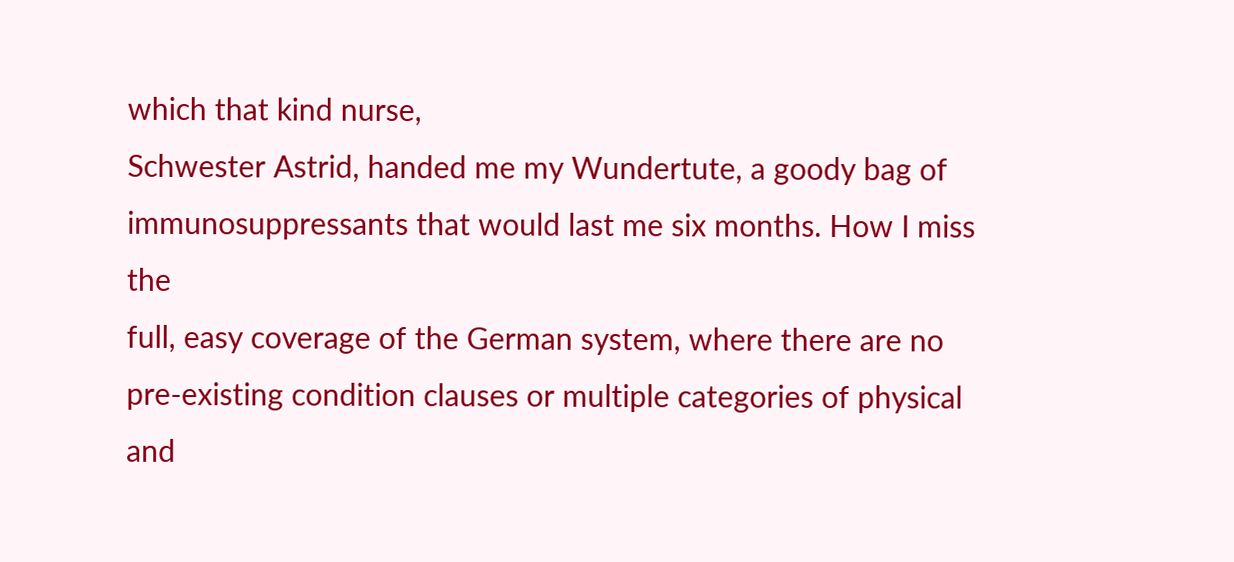which that kind nurse,
Schwester Astrid, handed me my Wundertute, a goody bag of
immunosuppressants that would last me six months. How I miss the
full, easy coverage of the German system, where there are no
pre-existing condition clauses or multiple categories of physical
and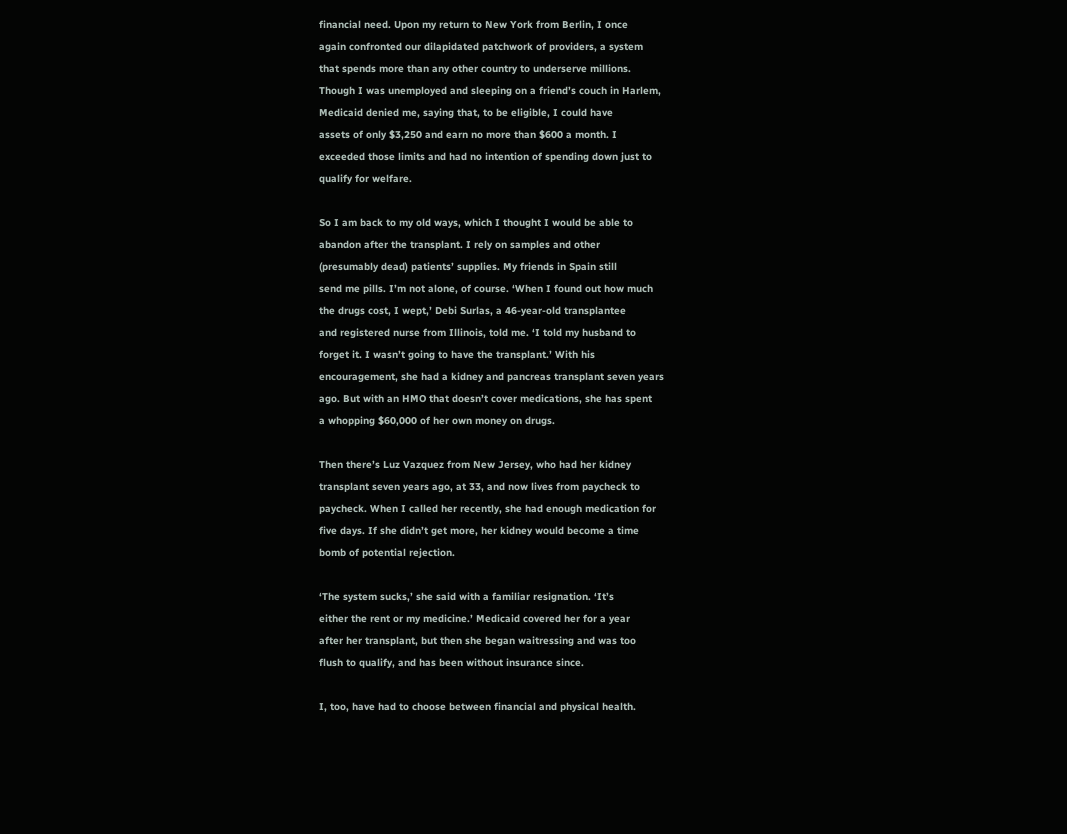financial need. Upon my return to New York from Berlin, I once
again confronted our dilapidated patchwork of providers, a system
that spends more than any other country to underserve millions.
Though I was unemployed and sleeping on a friend’s couch in Harlem,
Medicaid denied me, saying that, to be eligible, I could have
assets of only $3,250 and earn no more than $600 a month. I
exceeded those limits and had no intention of spending down just to
qualify for welfare.

So I am back to my old ways, which I thought I would be able to
abandon after the transplant. I rely on samples and other
(presumably dead) patients’ supplies. My friends in Spain still
send me pills. I’m not alone, of course. ‘When I found out how much
the drugs cost, I wept,’ Debi Surlas, a 46-year-old transplantee
and registered nurse from Illinois, told me. ‘I told my husband to
forget it. I wasn’t going to have the transplant.’ With his
encouragement, she had a kidney and pancreas transplant seven years
ago. But with an HMO that doesn’t cover medications, she has spent
a whopping $60,000 of her own money on drugs.

Then there’s Luz Vazquez from New Jersey, who had her kidney
transplant seven years ago, at 33, and now lives from paycheck to
paycheck. When I called her recently, she had enough medication for
five days. If she didn’t get more, her kidney would become a time
bomb of potential rejection.

‘The system sucks,’ she said with a familiar resignation. ‘It’s
either the rent or my medicine.’ Medicaid covered her for a year
after her transplant, but then she began waitressing and was too
flush to qualify, and has been without insurance since.

I, too, have had to choose between financial and physical health.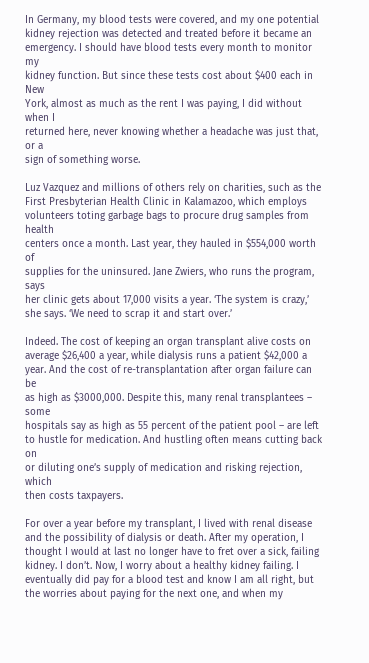In Germany, my blood tests were covered, and my one potential
kidney rejection was detected and treated before it became an
emergency. I should have blood tests every month to monitor my
kidney function. But since these tests cost about $400 each in New
York, almost as much as the rent I was paying, I did without when I
returned here, never knowing whether a headache was just that, or a
sign of something worse.

Luz Vazquez and millions of others rely on charities, such as the
First Presbyterian Health Clinic in Kalamazoo, which employs
volunteers toting garbage bags to procure drug samples from health
centers once a month. Last year, they hauled in $554,000 worth of
supplies for the uninsured. Jane Zwiers, who runs the program, says
her clinic gets about 17,000 visits a year. ‘The system is crazy,’
she says. ‘We need to scrap it and start over.’

Indeed. The cost of keeping an organ transplant alive costs on
average $26,400 a year, while dialysis runs a patient $42,000 a
year. And the cost of re-transplantation after organ failure can be
as high as $3000,000. Despite this, many renal transplantees – some
hospitals say as high as 55 percent of the patient pool – are left
to hustle for medication. And hustling often means cutting back on
or diluting one’s supply of medication and risking rejection, which
then costs taxpayers.

For over a year before my transplant, I lived with renal disease
and the possibility of dialysis or death. After my operation, I
thought I would at last no longer have to fret over a sick, failing
kidney. I don’t. Now, I worry about a healthy kidney failing. I
eventually did pay for a blood test and know I am all right, but
the worries about paying for the next one, and when my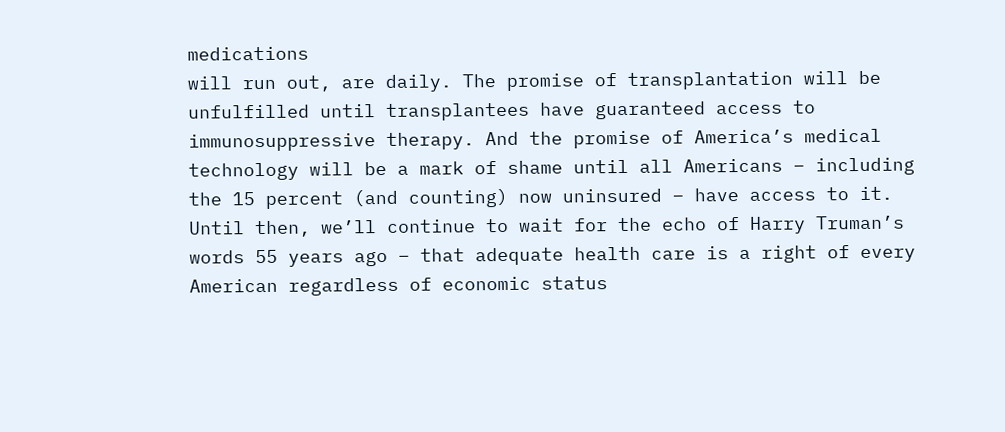medications
will run out, are daily. The promise of transplantation will be
unfulfilled until transplantees have guaranteed access to
immunosuppressive therapy. And the promise of America’s medical
technology will be a mark of shame until all Americans – including
the 15 percent (and counting) now uninsured – have access to it.
Until then, we’ll continue to wait for the echo of Harry Truman’s
words 55 years ago – that adequate health care is a right of every
American regardless of economic status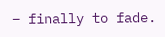– finally to fade.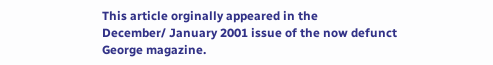This article orginally appeared in the
December/ January 2001 issue of the now defunct George magazine.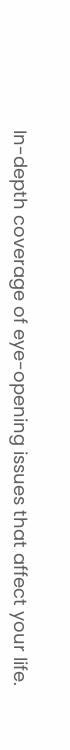In-depth coverage of eye-opening issues that affect your life.